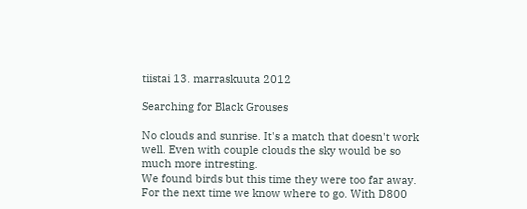tiistai 13. marraskuuta 2012

Searching for Black Grouses

No clouds and sunrise. It's a match that doesn't work well. Even with couple clouds the sky would be so much more intresting.
We found birds but this time they were too far away. For the next time we know where to go. With D800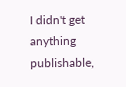I didn't get anything publishable,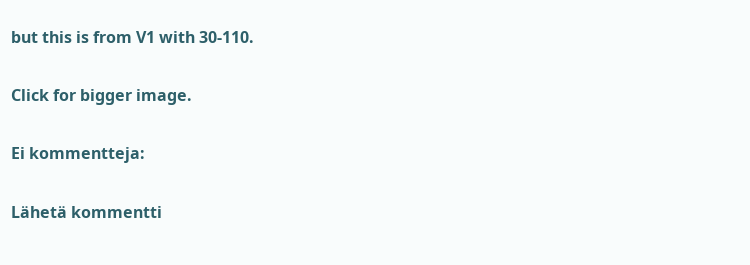but this is from V1 with 30-110.

Click for bigger image.

Ei kommentteja:

Lähetä kommentti